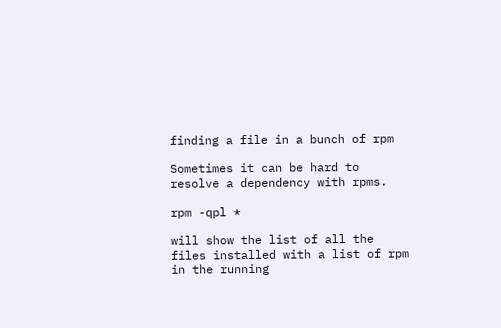finding a file in a bunch of rpm

Sometimes it can be hard to resolve a dependency with rpms.

rpm -qpl *

will show the list of all the files installed with a list of rpm in the running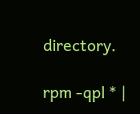directory.

rpm -qpl * |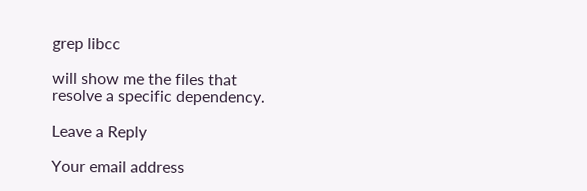grep libcc

will show me the files that resolve a specific dependency.

Leave a Reply

Your email address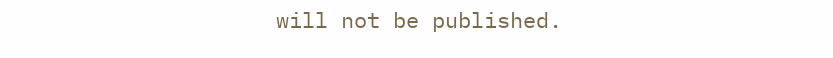will not be published.